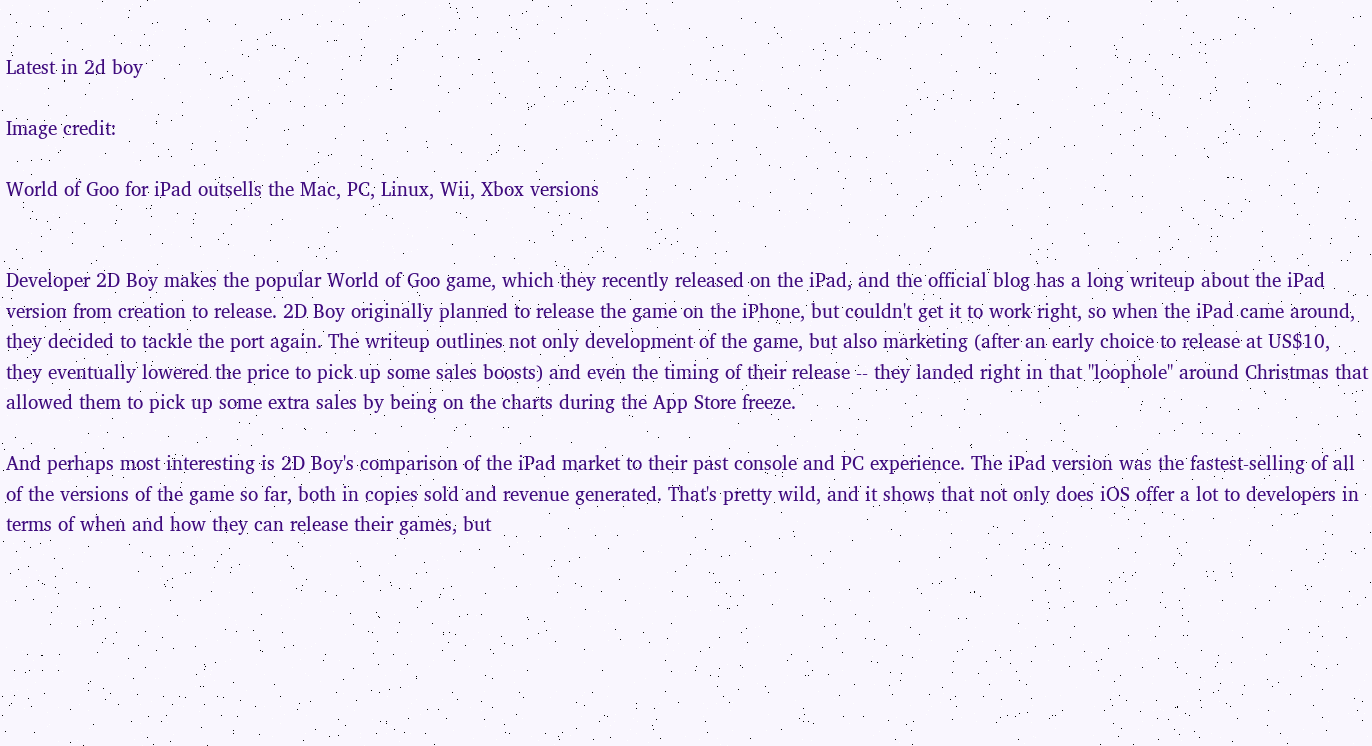Latest in 2d boy

Image credit:

World of Goo for iPad outsells the Mac, PC, Linux, Wii, Xbox versions


Developer 2D Boy makes the popular World of Goo game, which they recently released on the iPad, and the official blog has a long writeup about the iPad version from creation to release. 2D Boy originally planned to release the game on the iPhone, but couldn't get it to work right, so when the iPad came around, they decided to tackle the port again. The writeup outlines not only development of the game, but also marketing (after an early choice to release at US$10, they eventually lowered the price to pick up some sales boosts) and even the timing of their release -- they landed right in that "loophole" around Christmas that allowed them to pick up some extra sales by being on the charts during the App Store freeze.

And perhaps most interesting is 2D Boy's comparison of the iPad market to their past console and PC experience. The iPad version was the fastest-selling of all of the versions of the game so far, both in copies sold and revenue generated. That's pretty wild, and it shows that not only does iOS offer a lot to developers in terms of when and how they can release their games, but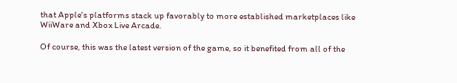that Apple's platforms stack up favorably to more established marketplaces like WiiWare and Xbox Live Arcade.

Of course, this was the latest version of the game, so it benefited from all of the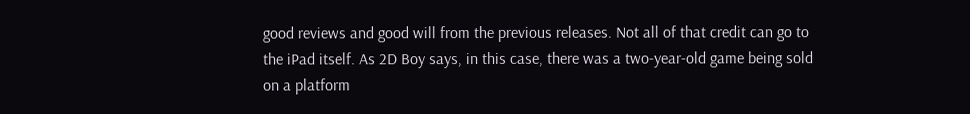good reviews and good will from the previous releases. Not all of that credit can go to the iPad itself. As 2D Boy says, in this case, there was a two-year-old game being sold on a platform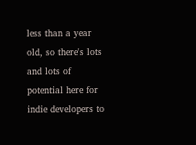less than a year old, so there's lots and lots of potential here for indie developers to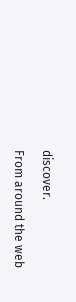discover.

From around the web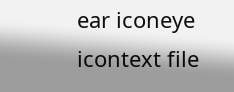ear iconeye icontext file